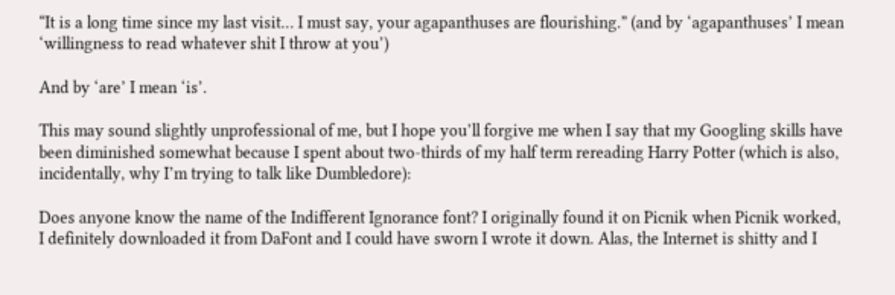“It is a long time since my last visit… I must say, your agapanthuses are flourishing.” (and by ‘agapanthuses’ I mean ‘willingness to read whatever shit I throw at you’)

And by ‘are’ I mean ‘is’.

This may sound slightly unprofessional of me, but I hope you’ll forgive me when I say that my Googling skills have been diminished somewhat because I spent about two-thirds of my half term rereading Harry Potter (which is also, incidentally, why I’m trying to talk like Dumbledore):

Does anyone know the name of the Indifferent Ignorance font? I originally found it on Picnik when Picnik worked, I definitely downloaded it from DaFont and I could have sworn I wrote it down. Alas, the Internet is shitty and I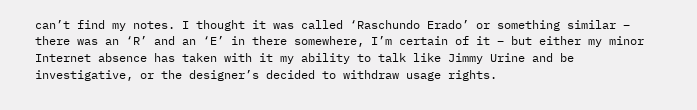can’t find my notes. I thought it was called ‘Raschundo Erado’ or something similar – there was an ‘R’ and an ‘E’ in there somewhere, I’m certain of it – but either my minor Internet absence has taken with it my ability to talk like Jimmy Urine and be investigative, or the designer’s decided to withdraw usage rights.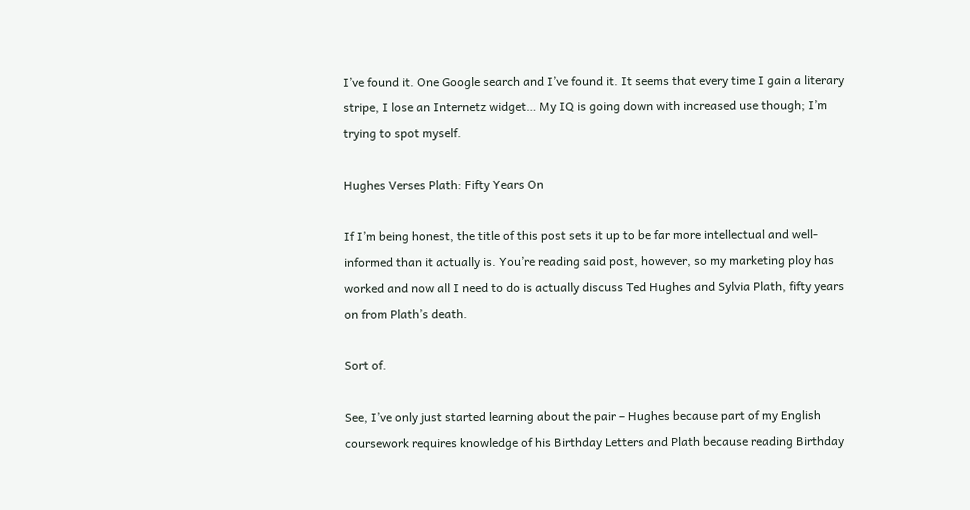I’ve found it. One Google search and I’ve found it. It seems that every time I gain a literary stripe, I lose an Internetz widget… My IQ is going down with increased use though; I’m trying to spot myself.

Hughes Verses Plath: Fifty Years On

If I’m being honest, the title of this post sets it up to be far more intellectual and well-informed than it actually is. You’re reading said post, however, so my marketing ploy has worked and now all I need to do is actually discuss Ted Hughes and Sylvia Plath, fifty years on from Plath’s death.

Sort of.

See, I’ve only just started learning about the pair – Hughes because part of my English coursework requires knowledge of his Birthday Letters and Plath because reading Birthday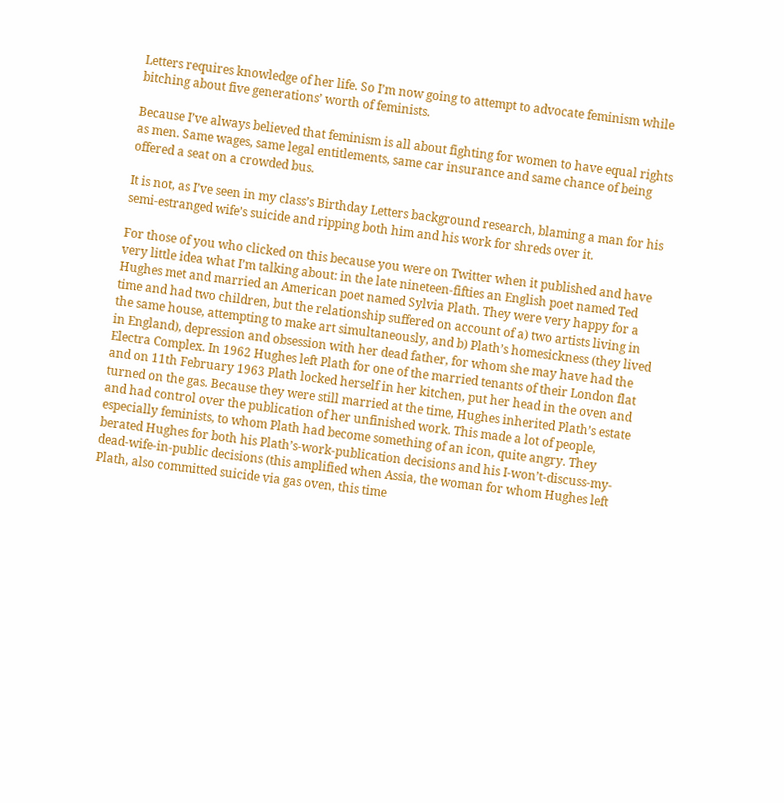Letters requires knowledge of her life. So I’m now going to attempt to advocate feminism while bitching about five generations’ worth of feminists.

Because I’ve always believed that feminism is all about fighting for women to have equal rights as men. Same wages, same legal entitlements, same car insurance and same chance of being offered a seat on a crowded bus.

It is not, as I’ve seen in my class’s Birthday Letters background research, blaming a man for his semi-estranged wife’s suicide and ripping both him and his work for shreds over it.

For those of you who clicked on this because you were on Twitter when it published and have very little idea what I’m talking about: in the late nineteen-fifties an English poet named Ted Hughes met and married an American poet named Sylvia Plath. They were very happy for a time and had two children, but the relationship suffered on account of a) two artists living in the same house, attempting to make art simultaneously, and b) Plath’s homesickness (they lived in England), depression and obsession with her dead father, for whom she may have had the Electra Complex. In 1962 Hughes left Plath for one of the married tenants of their London flat and on 11th February 1963 Plath locked herself in her kitchen, put her head in the oven and turned on the gas. Because they were still married at the time, Hughes inherited Plath’s estate and had control over the publication of her unfinished work. This made a lot of people, especially feminists, to whom Plath had become something of an icon, quite angry. They berated Hughes for both his Plath’s-work-publication decisions and his I-won’t-discuss-my-dead-wife-in-public decisions (this amplified when Assia, the woman for whom Hughes left Plath, also committed suicide via gas oven, this time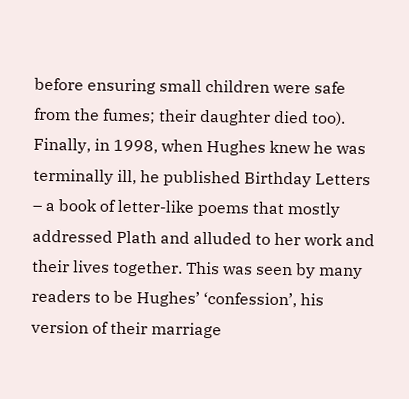before ensuring small children were safe from the fumes; their daughter died too). Finally, in 1998, when Hughes knew he was terminally ill, he published Birthday Letters – a book of letter-like poems that mostly addressed Plath and alluded to her work and their lives together. This was seen by many readers to be Hughes’ ‘confession’, his version of their marriage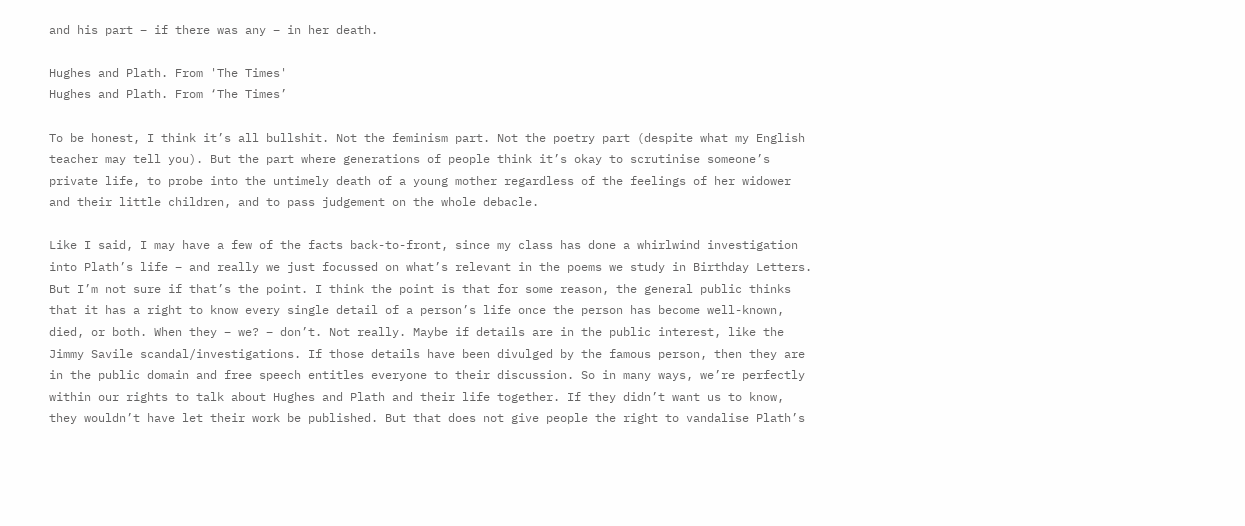and his part – if there was any – in her death.

Hughes and Plath. From 'The Times'
Hughes and Plath. From ‘The Times’

To be honest, I think it’s all bullshit. Not the feminism part. Not the poetry part (despite what my English teacher may tell you). But the part where generations of people think it’s okay to scrutinise someone’s private life, to probe into the untimely death of a young mother regardless of the feelings of her widower and their little children, and to pass judgement on the whole debacle.

Like I said, I may have a few of the facts back-to-front, since my class has done a whirlwind investigation into Plath’s life – and really we just focussed on what’s relevant in the poems we study in Birthday Letters. But I’m not sure if that’s the point. I think the point is that for some reason, the general public thinks that it has a right to know every single detail of a person’s life once the person has become well-known, died, or both. When they – we? – don’t. Not really. Maybe if details are in the public interest, like the Jimmy Savile scandal/investigations. If those details have been divulged by the famous person, then they are in the public domain and free speech entitles everyone to their discussion. So in many ways, we’re perfectly within our rights to talk about Hughes and Plath and their life together. If they didn’t want us to know, they wouldn’t have let their work be published. But that does not give people the right to vandalise Plath’s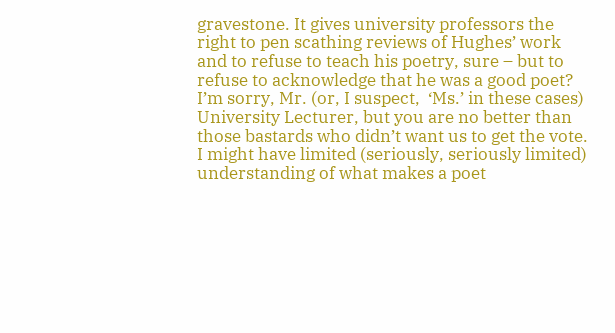gravestone. It gives university professors the right to pen scathing reviews of Hughes’ work and to refuse to teach his poetry, sure – but to refuse to acknowledge that he was a good poet? I’m sorry, Mr. (or, I suspect,  ‘Ms.’ in these cases) University Lecturer, but you are no better than those bastards who didn’t want us to get the vote. I might have limited (seriously, seriously limited) understanding of what makes a poet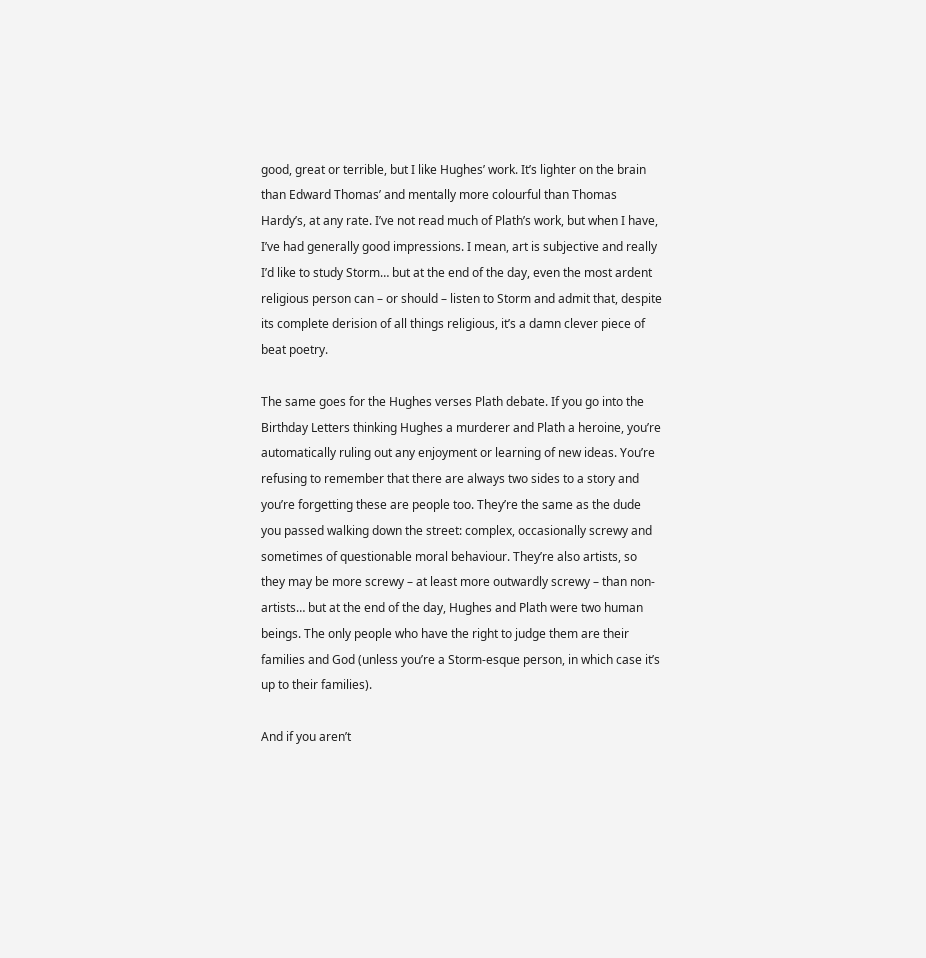good, great or terrible, but I like Hughes’ work. It’s lighter on the brain than Edward Thomas’ and mentally more colourful than Thomas Hardy’s, at any rate. I’ve not read much of Plath’s work, but when I have, I’ve had generally good impressions. I mean, art is subjective and really I’d like to study Storm… but at the end of the day, even the most ardent religious person can – or should – listen to Storm and admit that, despite its complete derision of all things religious, it’s a damn clever piece of beat poetry.

The same goes for the Hughes verses Plath debate. If you go into the Birthday Letters thinking Hughes a murderer and Plath a heroine, you’re automatically ruling out any enjoyment or learning of new ideas. You’re refusing to remember that there are always two sides to a story and you’re forgetting these are people too. They’re the same as the dude you passed walking down the street: complex, occasionally screwy and sometimes of questionable moral behaviour. They’re also artists, so they may be more screwy – at least more outwardly screwy – than non-artists… but at the end of the day, Hughes and Plath were two human beings. The only people who have the right to judge them are their families and God (unless you’re a Storm-esque person, in which case it’s up to their families).

And if you aren’t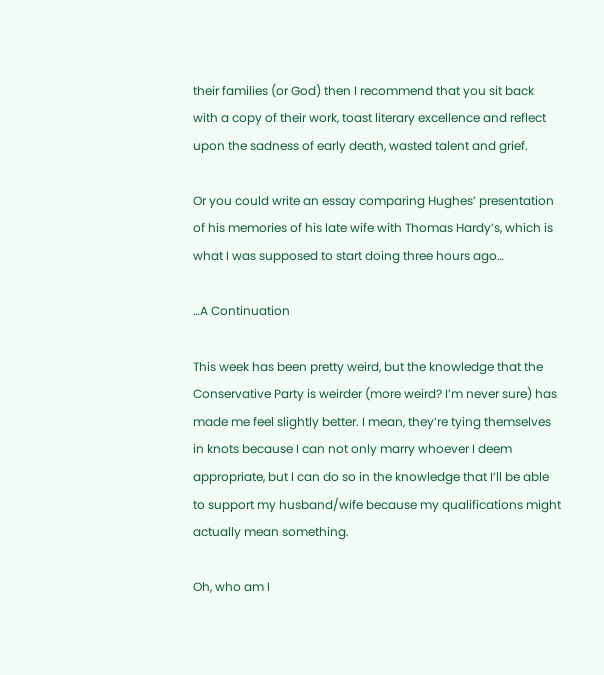their families (or God) then I recommend that you sit back with a copy of their work, toast literary excellence and reflect upon the sadness of early death, wasted talent and grief.

Or you could write an essay comparing Hughes’ presentation of his memories of his late wife with Thomas Hardy’s, which is what I was supposed to start doing three hours ago…

…A Continuation

This week has been pretty weird, but the knowledge that the Conservative Party is weirder (more weird? I’m never sure) has made me feel slightly better. I mean, they’re tying themselves in knots because I can not only marry whoever I deem appropriate, but I can do so in the knowledge that I’ll be able to support my husband/wife because my qualifications might actually mean something.

Oh, who am I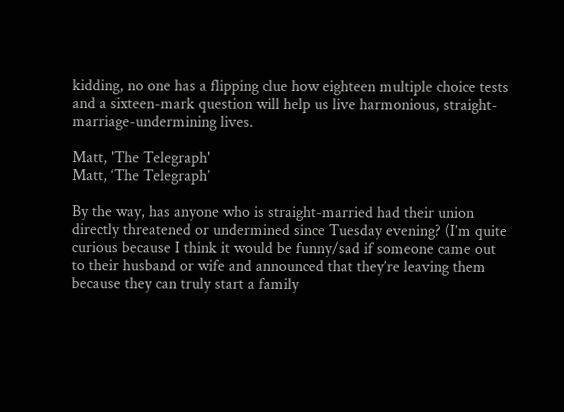kidding, no one has a flipping clue how eighteen multiple choice tests and a sixteen-mark question will help us live harmonious, straight-marriage-undermining lives.

Matt, 'The Telegraph'
Matt, ‘The Telegraph’

By the way, has anyone who is straight-married had their union directly threatened or undermined since Tuesday evening? (I’m quite curious because I think it would be funny/sad if someone came out to their husband or wife and announced that they’re leaving them because they can truly start a family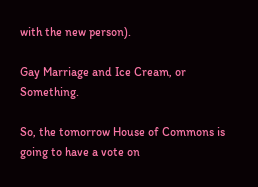with the new person).

Gay Marriage and Ice Cream, or Something.

So, the tomorrow House of Commons is going to have a vote on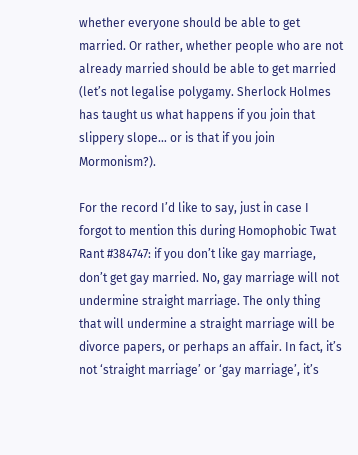whether everyone should be able to get married. Or rather, whether people who are not already married should be able to get married (let’s not legalise polygamy. Sherlock Holmes has taught us what happens if you join that slippery slope… or is that if you join Mormonism?).

For the record I’d like to say, just in case I forgot to mention this during Homophobic Twat Rant #384747: if you don’t like gay marriage, don’t get gay married. No, gay marriage will not undermine straight marriage. The only thing that will undermine a straight marriage will be divorce papers, or perhaps an affair. In fact, it’s not ‘straight marriage’ or ‘gay marriage’, it’s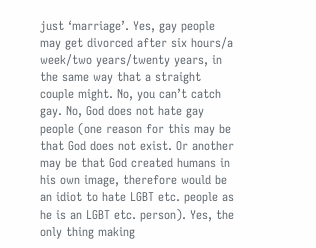just ‘marriage’. Yes, gay people may get divorced after six hours/a week/two years/twenty years, in the same way that a straight couple might. No, you can’t catch gay. No, God does not hate gay people (one reason for this may be that God does not exist. Or another may be that God created humans in his own image, therefore would be an idiot to hate LGBT etc. people as he is an LGBT etc. person). Yes, the only thing making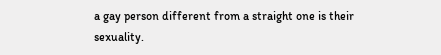a gay person different from a straight one is their sexuality.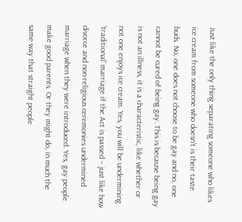Just like the only thing separating someone who likes ice cream from someone who doesn’t is their taste buds. No, one does not choose to be gay and no, one cannot be cured of being gay. This is because being gay is not an illness, it is a characteristic, like whether or not one enjoys ice cream. Yes, you will be undermining ‘traditional’ marriage if the Act is passed – just like how divorce and non-religious ceremonies undermined marriage when they were introduced. Yes, gay people make good parents. Or they might do, in much the same way that straight people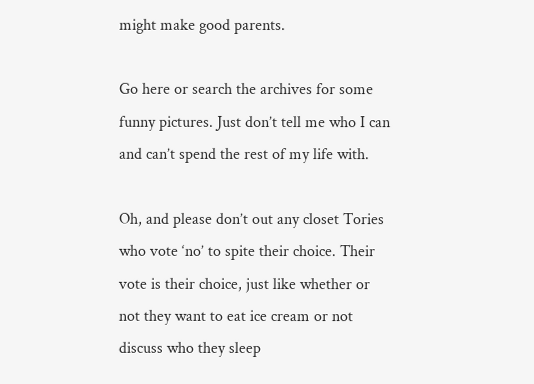might make good parents.

Go here or search the archives for some funny pictures. Just don’t tell me who I can and can’t spend the rest of my life with.

Oh, and please don’t out any closet Tories who vote ‘no’ to spite their choice. Their vote is their choice, just like whether or not they want to eat ice cream or not discuss who they sleep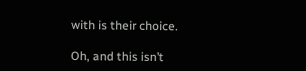with is their choice.

Oh, and this isn’t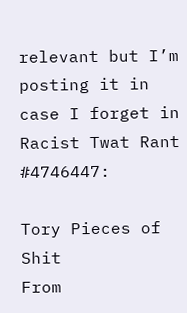relevant but I’m posting it in case I forget in Racist Twat Rant #4746447:

Tory Pieces of Shit
From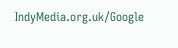IndyMedia.org.uk/Google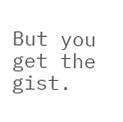But you get the gist.